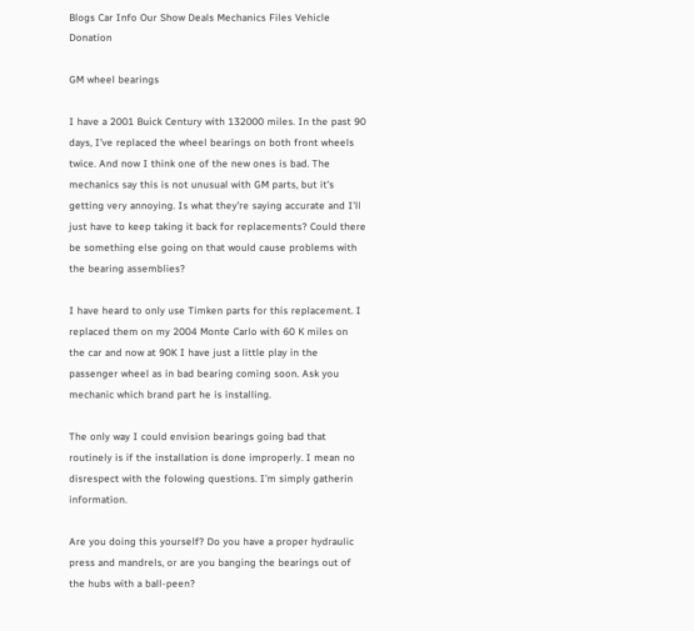Blogs Car Info Our Show Deals Mechanics Files Vehicle Donation

GM wheel bearings

I have a 2001 Buick Century with 132000 miles. In the past 90 days, I’ve replaced the wheel bearings on both front wheels twice. And now I think one of the new ones is bad. The mechanics say this is not unusual with GM parts, but it’s getting very annoying. Is what they’re saying accurate and I’ll just have to keep taking it back for replacements? Could there be something else going on that would cause problems with the bearing assemblies?

I have heard to only use Timken parts for this replacement. I replaced them on my 2004 Monte Carlo with 60 K miles on the car and now at 90K I have just a little play in the passenger wheel as in bad bearing coming soon. Ask you mechanic which brand part he is installing.

The only way I could envision bearings going bad that routinely is if the installation is done improperly. I mean no disrespect with the folowing questions. I’m simply gatherin information.

Are you doing this yourself? Do you have a proper hydraulic press and mandrels, or are you banging the bearings out of the hubs with a ball-peen?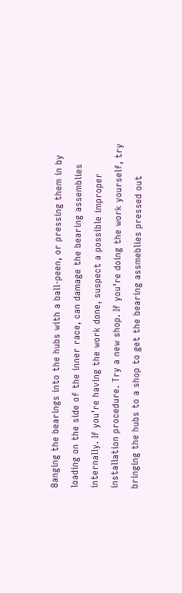Banging the bearings into the hubs with a ball-peen, or pressing them in by loading on the side of the inner race, can damage the bearing assemblies internally. If you’re having the work done, suspect a possible improper installation procedure. Try a new shop. If you’re doing the work yourself, try bringing the hubs to a shop to get the bearing assmeblies pressed out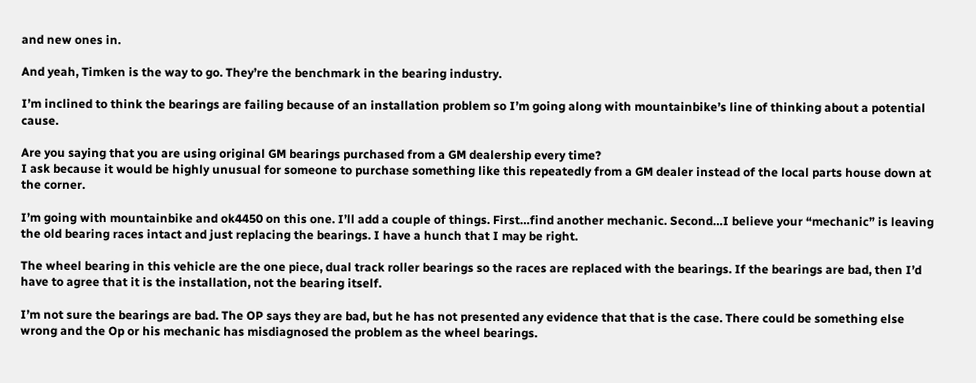and new ones in.

And yeah, Timken is the way to go. They’re the benchmark in the bearing industry.

I’m inclined to think the bearings are failing because of an installation problem so I’m going along with mountainbike’s line of thinking about a potential cause.

Are you saying that you are using original GM bearings purchased from a GM dealership every time?
I ask because it would be highly unusual for someone to purchase something like this repeatedly from a GM dealer instead of the local parts house down at the corner.

I’m going with mountainbike and ok4450 on this one. I’ll add a couple of things. First…find another mechanic. Second…I believe your “mechanic” is leaving the old bearing races intact and just replacing the bearings. I have a hunch that I may be right.

The wheel bearing in this vehicle are the one piece, dual track roller bearings so the races are replaced with the bearings. If the bearings are bad, then I’d have to agree that it is the installation, not the bearing itself.

I’m not sure the bearings are bad. The OP says they are bad, but he has not presented any evidence that that is the case. There could be something else wrong and the Op or his mechanic has misdiagnosed the problem as the wheel bearings.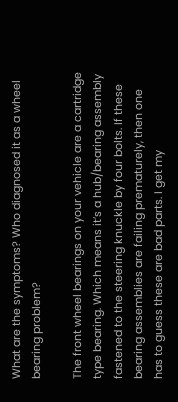What are the symptoms? Who diagnosed it as a wheel bearing problem?

The front wheel bearings on your vehicle are a cartridge type bearing. Which means it’s a hub/bearing assembly fastened to the steering knuckle by four bolts. If these bearing assemblies are failing prematurely, then one has to guess these are bad parts. I get my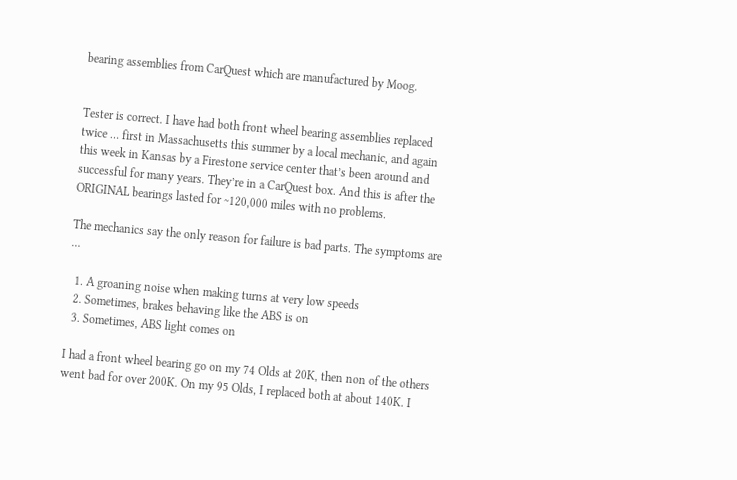bearing assemblies from CarQuest which are manufactured by Moog.


Tester is correct. I have had both front wheel bearing assemblies replaced twice … first in Massachusetts this summer by a local mechanic, and again this week in Kansas by a Firestone service center that’s been around and successful for many years. They’re in a CarQuest box. And this is after the ORIGINAL bearings lasted for ~120,000 miles with no problems.

The mechanics say the only reason for failure is bad parts. The symptoms are …

  1. A groaning noise when making turns at very low speeds
  2. Sometimes, brakes behaving like the ABS is on
  3. Sometimes, ABS light comes on

I had a front wheel bearing go on my 74 Olds at 20K, then non of the others went bad for over 200K. On my 95 Olds, I replaced both at about 140K. I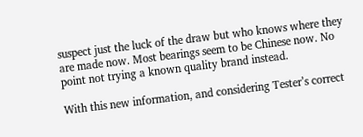suspect just the luck of the draw but who knows where they are made now. Most bearings seem to be Chinese now. No point not trying a known quality brand instead.

With this new information, and considering Tester’s correct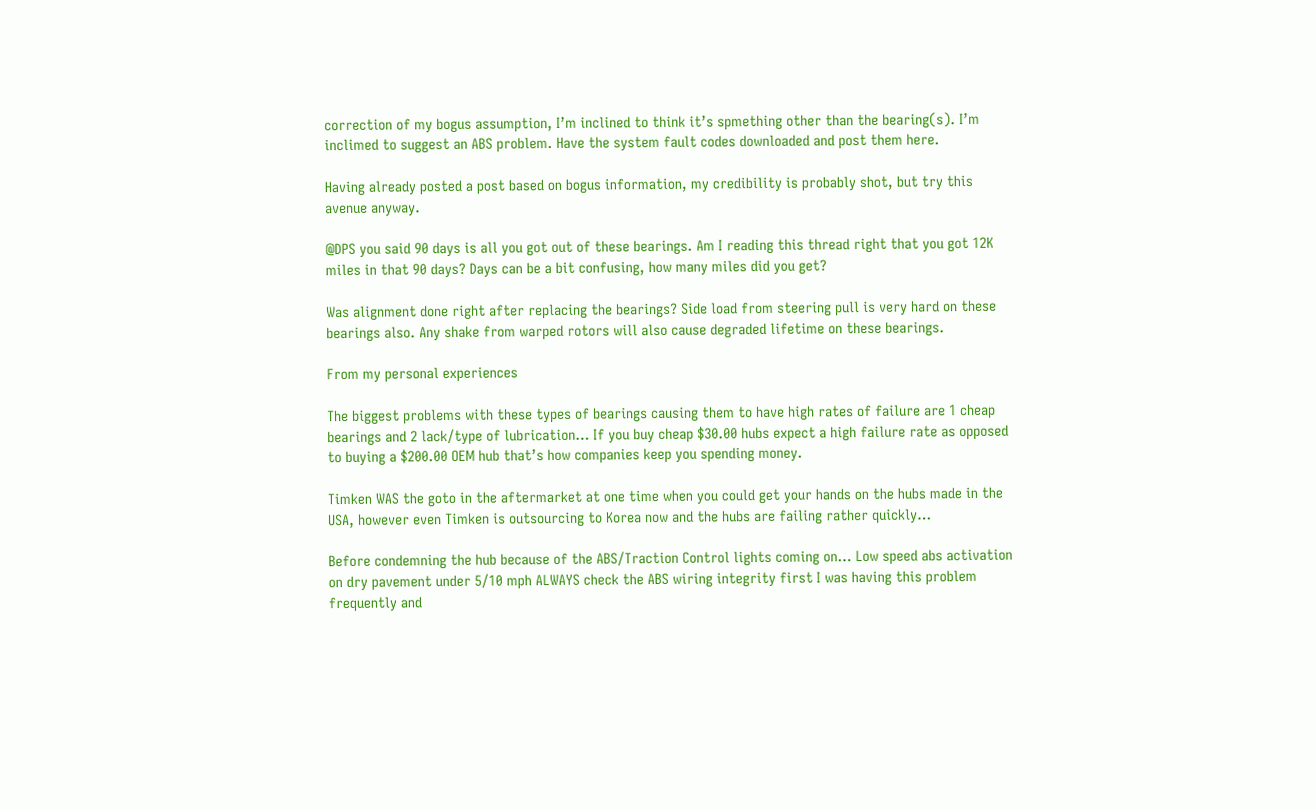correction of my bogus assumption, I’m inclined to think it’s spmething other than the bearing(s). I’m inclimed to suggest an ABS problem. Have the system fault codes downloaded and post them here.

Having already posted a post based on bogus information, my credibility is probably shot, but try this avenue anyway.

@DPS you said 90 days is all you got out of these bearings. Am I reading this thread right that you got 12K miles in that 90 days? Days can be a bit confusing, how many miles did you get?

Was alignment done right after replacing the bearings? Side load from steering pull is very hard on these bearings also. Any shake from warped rotors will also cause degraded lifetime on these bearings.

From my personal experiences

The biggest problems with these types of bearings causing them to have high rates of failure are 1 cheap bearings and 2 lack/type of lubrication… If you buy cheap $30.00 hubs expect a high failure rate as opposed to buying a $200.00 OEM hub that’s how companies keep you spending money.

Timken WAS the goto in the aftermarket at one time when you could get your hands on the hubs made in the USA, however even Timken is outsourcing to Korea now and the hubs are failing rather quickly…

Before condemning the hub because of the ABS/Traction Control lights coming on… Low speed abs activation on dry pavement under 5/10 mph ALWAYS check the ABS wiring integrity first I was having this problem frequently and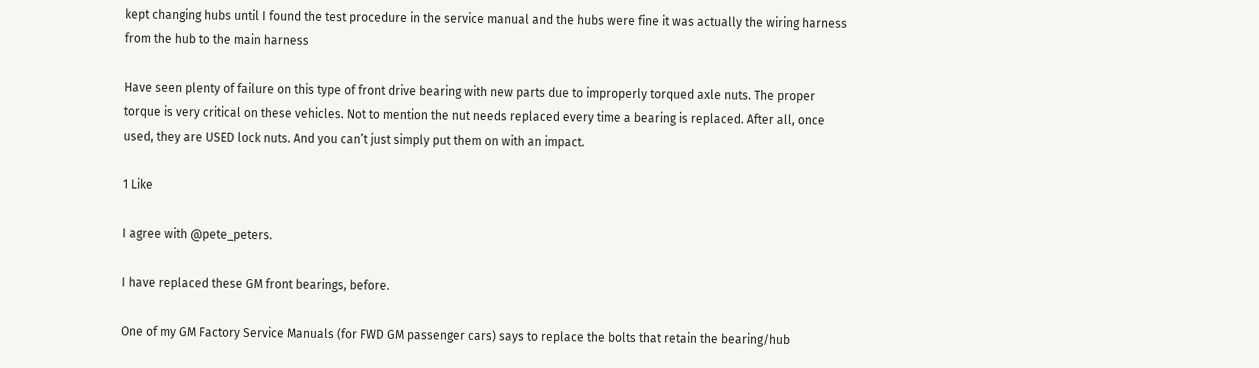kept changing hubs until I found the test procedure in the service manual and the hubs were fine it was actually the wiring harness from the hub to the main harness

Have seen plenty of failure on this type of front drive bearing with new parts due to improperly torqued axle nuts. The proper torque is very critical on these vehicles. Not to mention the nut needs replaced every time a bearing is replaced. After all, once used, they are USED lock nuts. And you can’t just simply put them on with an impact.

1 Like

I agree with @pete_peters.

I have replaced these GM front bearings, before.

One of my GM Factory Service Manuals (for FWD GM passenger cars) says to replace the bolts that retain the bearing/hub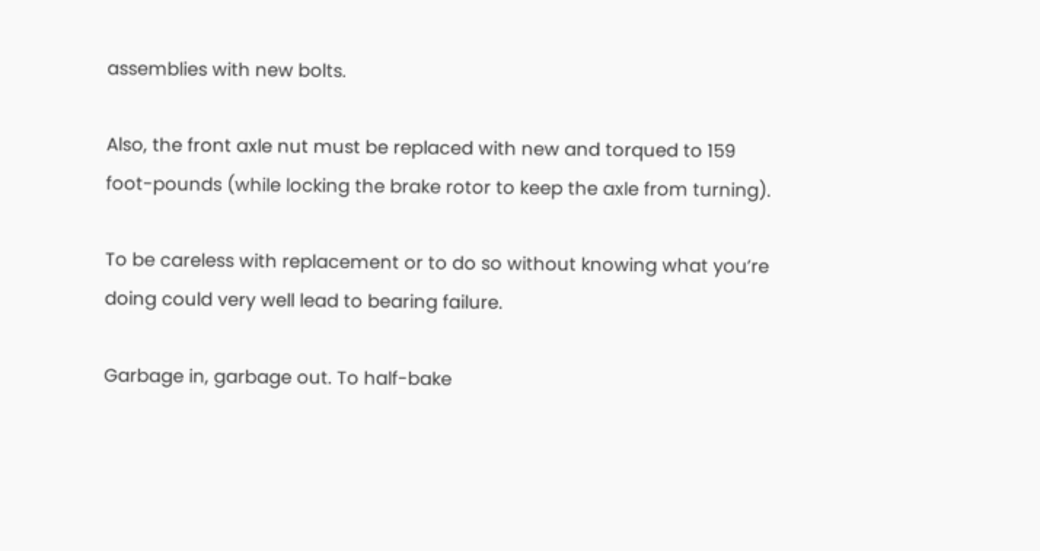assemblies with new bolts.

Also, the front axle nut must be replaced with new and torqued to 159 foot-pounds (while locking the brake rotor to keep the axle from turning).

To be careless with replacement or to do so without knowing what you’re doing could very well lead to bearing failure.

Garbage in, garbage out. To half-bake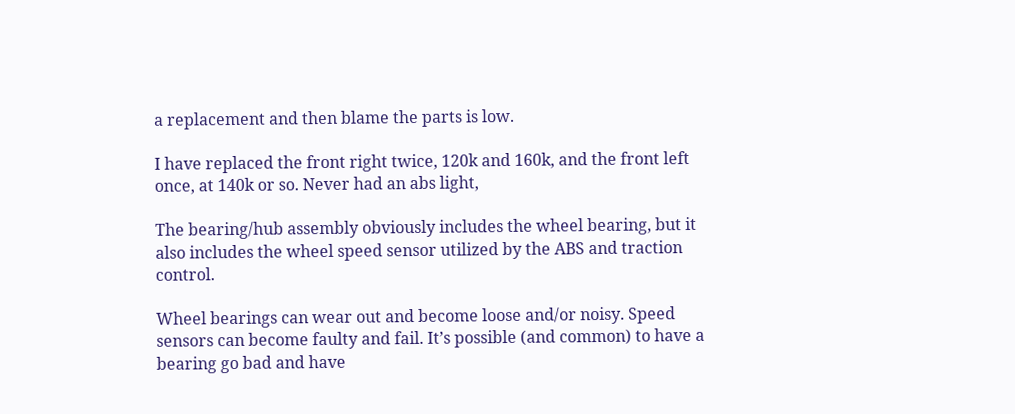a replacement and then blame the parts is low.

I have replaced the front right twice, 120k and 160k, and the front left once, at 140k or so. Never had an abs light,

The bearing/hub assembly obviously includes the wheel bearing, but it also includes the wheel speed sensor utilized by the ABS and traction control.

Wheel bearings can wear out and become loose and/or noisy. Speed sensors can become faulty and fail. It’s possible (and common) to have a bearing go bad and have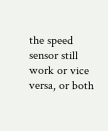the speed sensor still work or vice versa, or both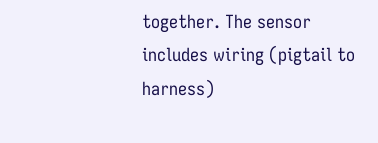together. The sensor includes wiring (pigtail to harness)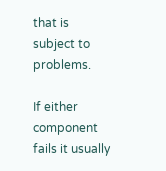that is subject to problems.

If either component fails it usually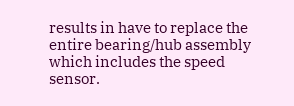results in have to replace the entire bearing/hub assembly which includes the speed sensor.